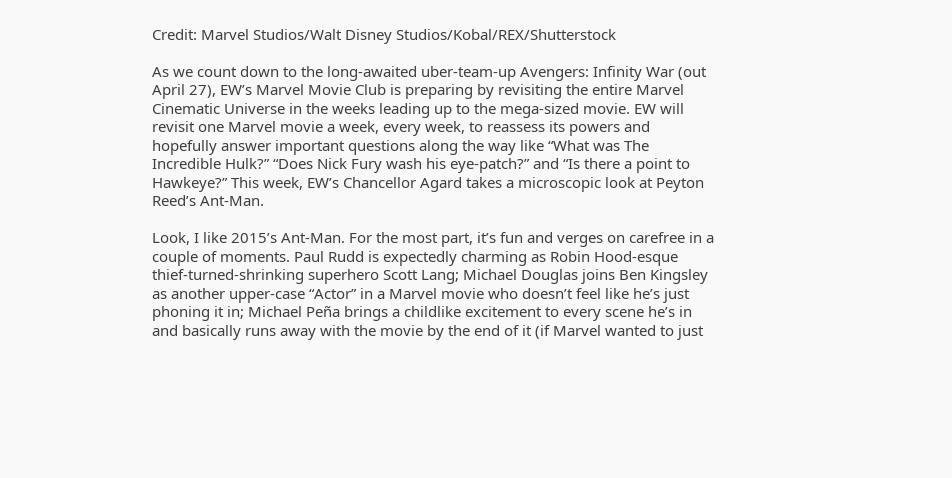Credit: Marvel Studios/Walt Disney Studios/Kobal/REX/Shutterstock

As we count down to the long-awaited uber-team-up Avengers: Infinity War (out April 27), EW’s Marvel Movie Club is preparing by revisiting the entire Marvel Cinematic Universe in the weeks leading up to the mega-sized movie. EW will revisit one Marvel movie a week, every week, to reassess its powers and hopefully answer important questions along the way like “What was The Incredible Hulk?” “Does Nick Fury wash his eye-patch?” and “Is there a point to Hawkeye?” This week, EW’s Chancellor Agard takes a microscopic look at Peyton Reed’s Ant-Man.

Look, I like 2015’s Ant-Man. For the most part, it’s fun and verges on carefree in a couple of moments. Paul Rudd is expectedly charming as Robin Hood-esque thief-turned-shrinking superhero Scott Lang; Michael Douglas joins Ben Kingsley as another upper-case “Actor” in a Marvel movie who doesn’t feel like he’s just phoning it in; Michael Peña brings a childlike excitement to every scene he’s in and basically runs away with the movie by the end of it (if Marvel wanted to just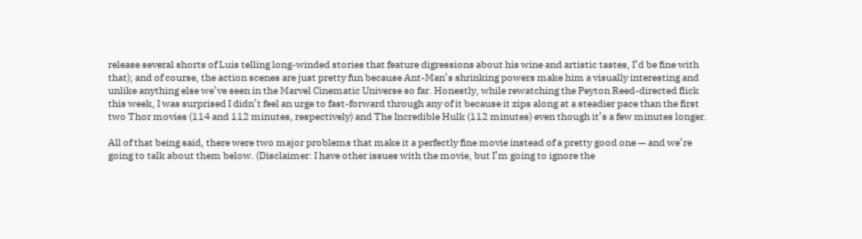release several shorts of Luis telling long-winded stories that feature digressions about his wine and artistic tastes, I’d be fine with that); and of course, the action scenes are just pretty fun because Ant-Man’s shrinking powers make him a visually interesting and unlike anything else we’ve seen in the Marvel Cinematic Universe so far. Honestly, while rewatching the Peyton Reed-directed flick this week, I was surprised I didn’t feel an urge to fast-forward through any of it because it zips along at a steadier pace than the first two Thor movies (114 and 112 minutes, respectively) and The Incredible Hulk (112 minutes) even though it’s a few minutes longer.

All of that being said, there were two major problems that make it a perfectly fine movie instead of a pretty good one — and we’re going to talk about them below. (Disclaimer: I have other issues with the movie, but I’m going to ignore the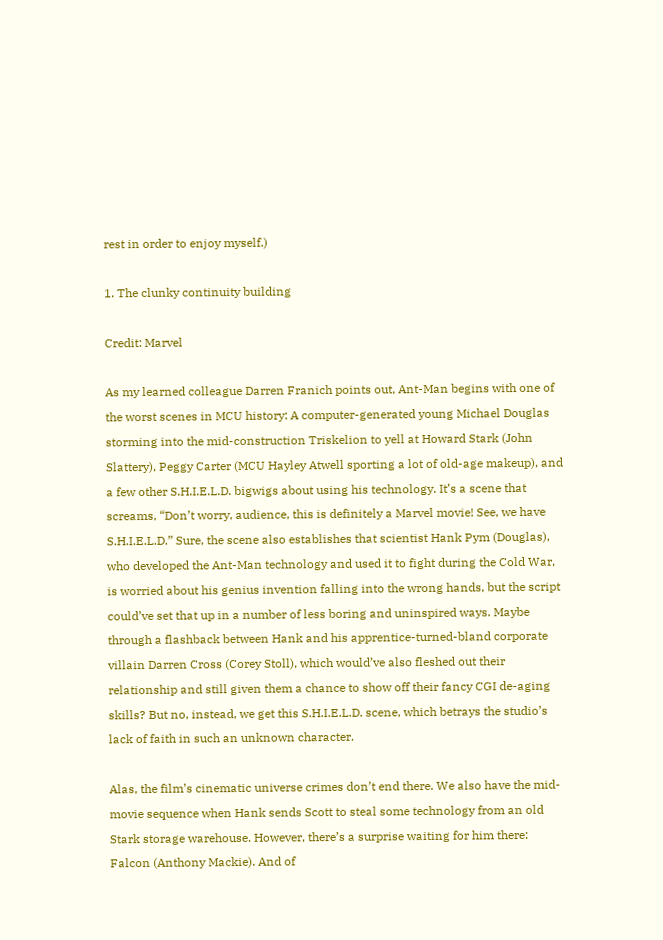rest in order to enjoy myself.)

1. The clunky continuity building

Credit: Marvel

As my learned colleague Darren Franich points out, Ant-Man begins with one of the worst scenes in MCU history: A computer-generated young Michael Douglas storming into the mid-construction Triskelion to yell at Howard Stark (John Slattery), Peggy Carter (MCU Hayley Atwell sporting a lot of old-age makeup), and a few other S.H.I.E.L.D. bigwigs about using his technology. It’s a scene that screams, “Don’t worry, audience, this is definitely a Marvel movie! See, we have S.H.I.E.L.D.” Sure, the scene also establishes that scientist Hank Pym (Douglas), who developed the Ant-Man technology and used it to fight during the Cold War, is worried about his genius invention falling into the wrong hands, but the script could’ve set that up in a number of less boring and uninspired ways. Maybe through a flashback between Hank and his apprentice-turned-bland corporate villain Darren Cross (Corey Stoll), which would’ve also fleshed out their relationship and still given them a chance to show off their fancy CGI de-aging skills? But no, instead, we get this S.H.I.E.L.D. scene, which betrays the studio’s lack of faith in such an unknown character.

Alas, the film’s cinematic universe crimes don’t end there. We also have the mid-movie sequence when Hank sends Scott to steal some technology from an old Stark storage warehouse. However, there’s a surprise waiting for him there: Falcon (Anthony Mackie). And of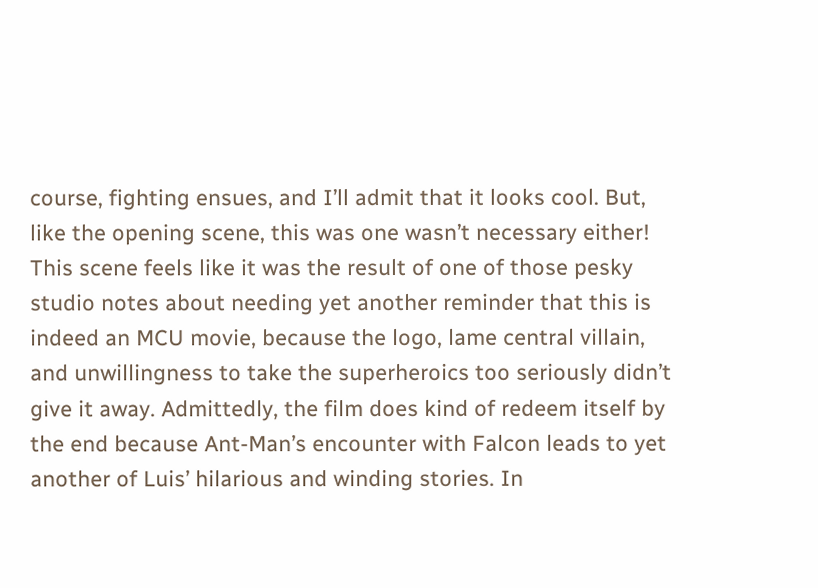course, fighting ensues, and I’ll admit that it looks cool. But, like the opening scene, this was one wasn’t necessary either! This scene feels like it was the result of one of those pesky studio notes about needing yet another reminder that this is indeed an MCU movie, because the logo, lame central villain, and unwillingness to take the superheroics too seriously didn’t give it away. Admittedly, the film does kind of redeem itself by the end because Ant-Man’s encounter with Falcon leads to yet another of Luis’ hilarious and winding stories. In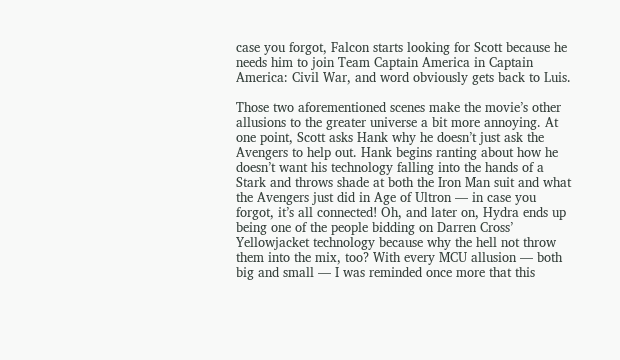case you forgot, Falcon starts looking for Scott because he needs him to join Team Captain America in Captain America: Civil War, and word obviously gets back to Luis.

Those two aforementioned scenes make the movie’s other allusions to the greater universe a bit more annoying. At one point, Scott asks Hank why he doesn’t just ask the Avengers to help out. Hank begins ranting about how he doesn’t want his technology falling into the hands of a Stark and throws shade at both the Iron Man suit and what the Avengers just did in Age of Ultron — in case you forgot, it’s all connected! Oh, and later on, Hydra ends up being one of the people bidding on Darren Cross’ Yellowjacket technology because why the hell not throw them into the mix, too? With every MCU allusion — both big and small — I was reminded once more that this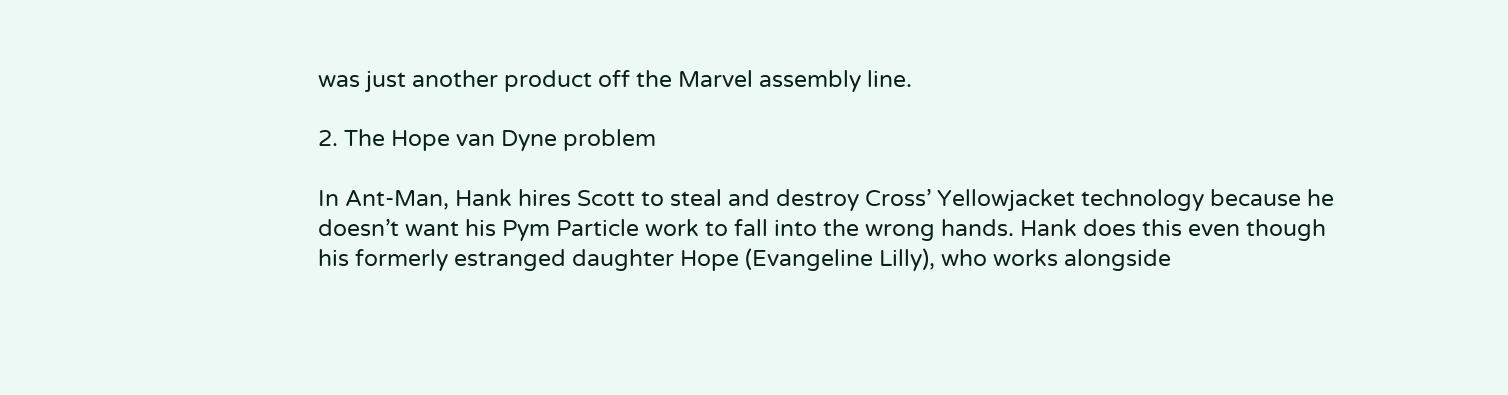was just another product off the Marvel assembly line.

2. The Hope van Dyne problem

In Ant-Man, Hank hires Scott to steal and destroy Cross’ Yellowjacket technology because he doesn’t want his Pym Particle work to fall into the wrong hands. Hank does this even though his formerly estranged daughter Hope (Evangeline Lilly), who works alongside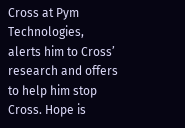Cross at Pym Technologies, alerts him to Cross’ research and offers to help him stop Cross. Hope is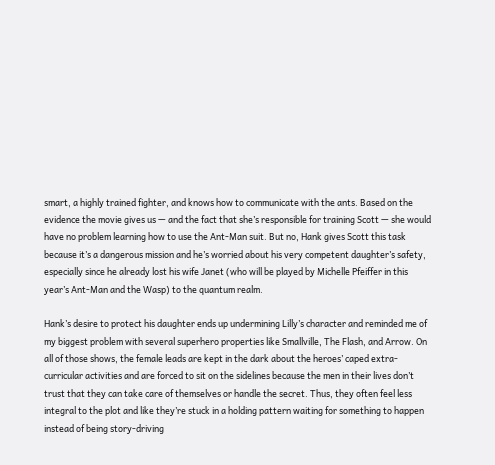smart, a highly trained fighter, and knows how to communicate with the ants. Based on the evidence the movie gives us — and the fact that she’s responsible for training Scott — she would have no problem learning how to use the Ant-Man suit. But no, Hank gives Scott this task because it’s a dangerous mission and he’s worried about his very competent daughter’s safety, especially since he already lost his wife Janet (who will be played by Michelle Pfeiffer in this year’s Ant-Man and the Wasp) to the quantum realm.

Hank’s desire to protect his daughter ends up undermining Lilly’s character and reminded me of my biggest problem with several superhero properties like Smallville, The Flash, and Arrow. On all of those shows, the female leads are kept in the dark about the heroes’ caped extra-curricular activities and are forced to sit on the sidelines because the men in their lives don’t trust that they can take care of themselves or handle the secret. Thus, they often feel less integral to the plot and like they’re stuck in a holding pattern waiting for something to happen instead of being story-driving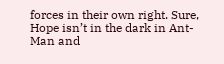forces in their own right. Sure, Hope isn’t in the dark in Ant-Man and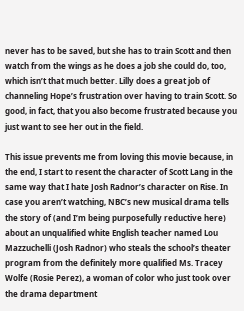never has to be saved, but she has to train Scott and then watch from the wings as he does a job she could do, too, which isn’t that much better. Lilly does a great job of channeling Hope’s frustration over having to train Scott. So good, in fact, that you also become frustrated because you just want to see her out in the field.

This issue prevents me from loving this movie because, in the end, I start to resent the character of Scott Lang in the same way that I hate Josh Radnor’s character on Rise. In case you aren’t watching, NBC’s new musical drama tells the story of (and I’m being purposefully reductive here) about an unqualified white English teacher named Lou Mazzuchelli (Josh Radnor) who steals the school’s theater program from the definitely more qualified Ms. Tracey Wolfe (Rosie Perez), a woman of color who just took over the drama department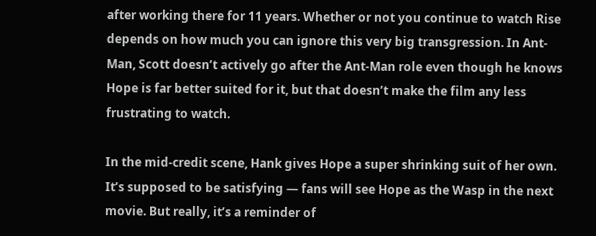after working there for 11 years. Whether or not you continue to watch Rise depends on how much you can ignore this very big transgression. In Ant-Man, Scott doesn’t actively go after the Ant-Man role even though he knows Hope is far better suited for it, but that doesn’t make the film any less frustrating to watch.

In the mid-credit scene, Hank gives Hope a super shrinking suit of her own. It’s supposed to be satisfying — fans will see Hope as the Wasp in the next movie. But really, it’s a reminder of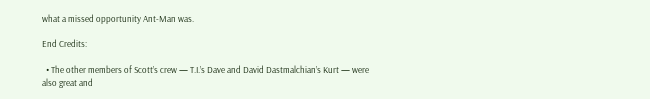what a missed opportunity Ant-Man was.

End Credits:

  • The other members of Scott’s crew — T.I.’s Dave and David Dastmalchian’s Kurt — were also great and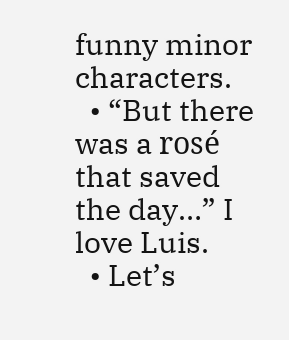funny minor characters.
  • “But there was a rosé that saved the day…” I love Luis.
  • Let’s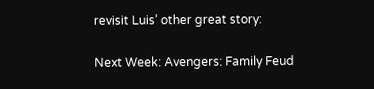revisit Luis’ other great story:

Next Week: Avengers: Family Feud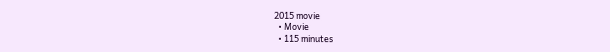2015 movie
  • Movie
  • 115 minutes